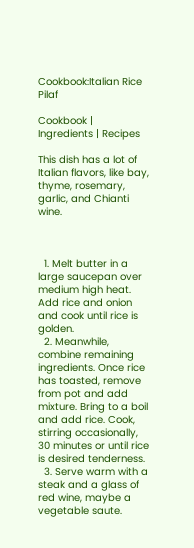Cookbook:Italian Rice Pilaf

Cookbook | Ingredients | Recipes

This dish has a lot of Italian flavors, like bay, thyme, rosemary, garlic, and Chianti wine.



  1. Melt butter in a large saucepan over medium high heat. Add rice and onion and cook until rice is golden.
  2. Meanwhile, combine remaining ingredients. Once rice has toasted, remove from pot and add mixture. Bring to a boil and add rice. Cook, stirring occasionally, 30 minutes or until rice is desired tenderness.
  3. Serve warm with a steak and a glass of red wine, maybe a vegetable saute.